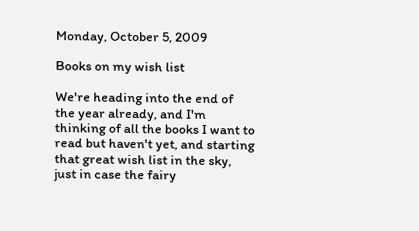Monday, October 5, 2009

Books on my wish list

We're heading into the end of the year already, and I'm thinking of all the books I want to read but haven't yet, and starting that great wish list in the sky, just in case the fairy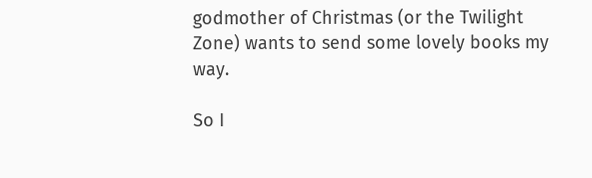godmother of Christmas (or the Twilight Zone) wants to send some lovely books my way.

So I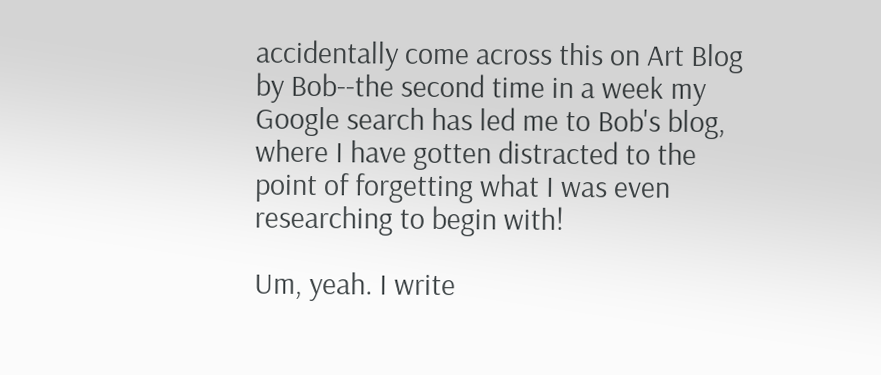accidentally come across this on Art Blog by Bob--the second time in a week my Google search has led me to Bob's blog, where I have gotten distracted to the point of forgetting what I was even researching to begin with!

Um, yeah. I write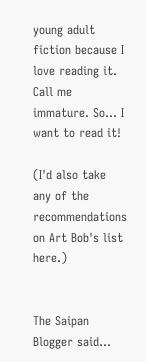young adult fiction because I love reading it. Call me immature. So... I want to read it!

(I'd also take any of the recommendations on Art Bob's list here.)


The Saipan Blogger said...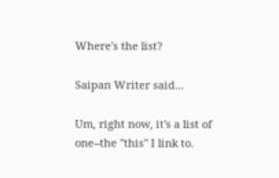Where's the list?

Saipan Writer said...

Um, right now, it's a list of one--the "this" I link to.